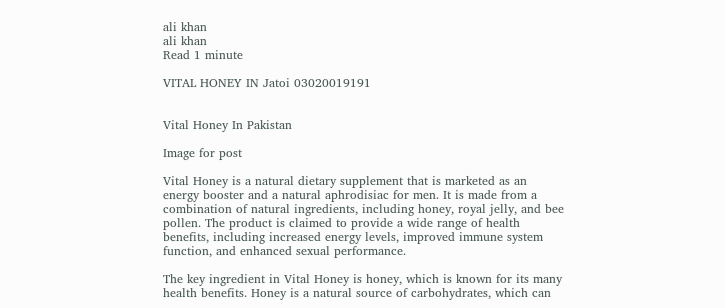ali khan
ali khan
Read 1 minute

VITAL HONEY IN Jatoi 03020019191


Vital Honey In Pakistan

Image for post

Vital Honey is a natural dietary supplement that is marketed as an energy booster and a natural aphrodisiac for men. It is made from a combination of natural ingredients, including honey, royal jelly, and bee pollen. The product is claimed to provide a wide range of health benefits, including increased energy levels, improved immune system function, and enhanced sexual performance.

The key ingredient in Vital Honey is honey, which is known for its many health benefits. Honey is a natural source of carbohydrates, which can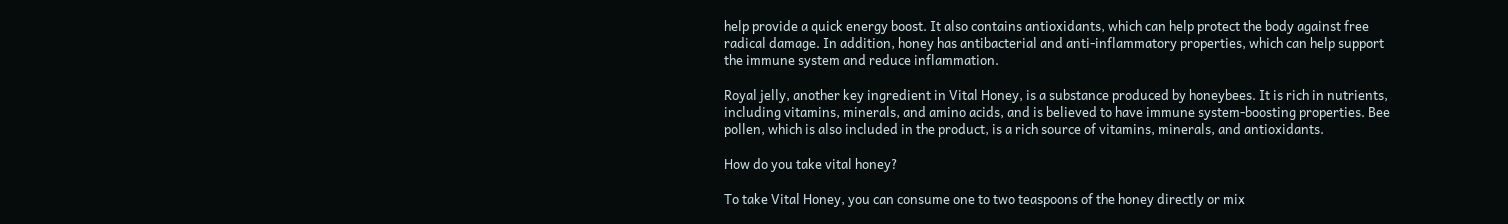help provide a quick energy boost. It also contains antioxidants, which can help protect the body against free radical damage. In addition, honey has antibacterial and anti-inflammatory properties, which can help support the immune system and reduce inflammation.

Royal jelly, another key ingredient in Vital Honey, is a substance produced by honeybees. It is rich in nutrients, including vitamins, minerals, and amino acids, and is believed to have immune system-boosting properties. Bee pollen, which is also included in the product, is a rich source of vitamins, minerals, and antioxidants.

How do you take vital honey?

To take Vital Honey, you can consume one to two teaspoons of the honey directly or mix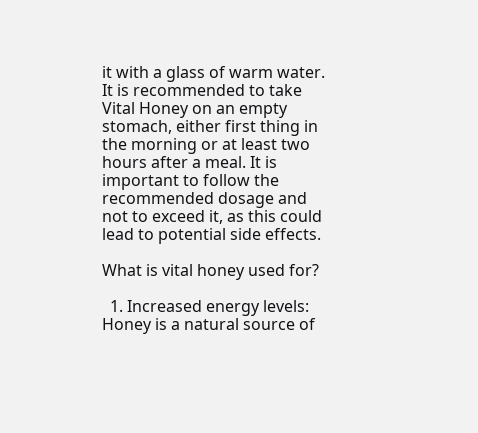it with a glass of warm water. It is recommended to take Vital Honey on an empty stomach, either first thing in the morning or at least two hours after a meal. It is important to follow the recommended dosage and not to exceed it, as this could lead to potential side effects.

What is vital honey used for?

  1. Increased energy levels: Honey is a natural source of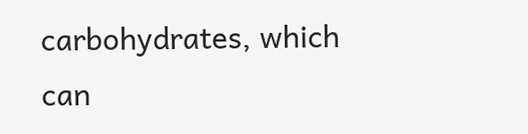carbohydrates, which can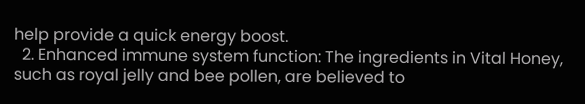help provide a quick energy boost.
  2. Enhanced immune system function: The ingredients in Vital Honey, such as royal jelly and bee pollen, are believed to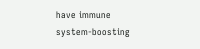have immune system-boosting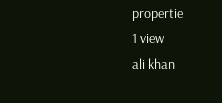propertie
1 view
ali khan